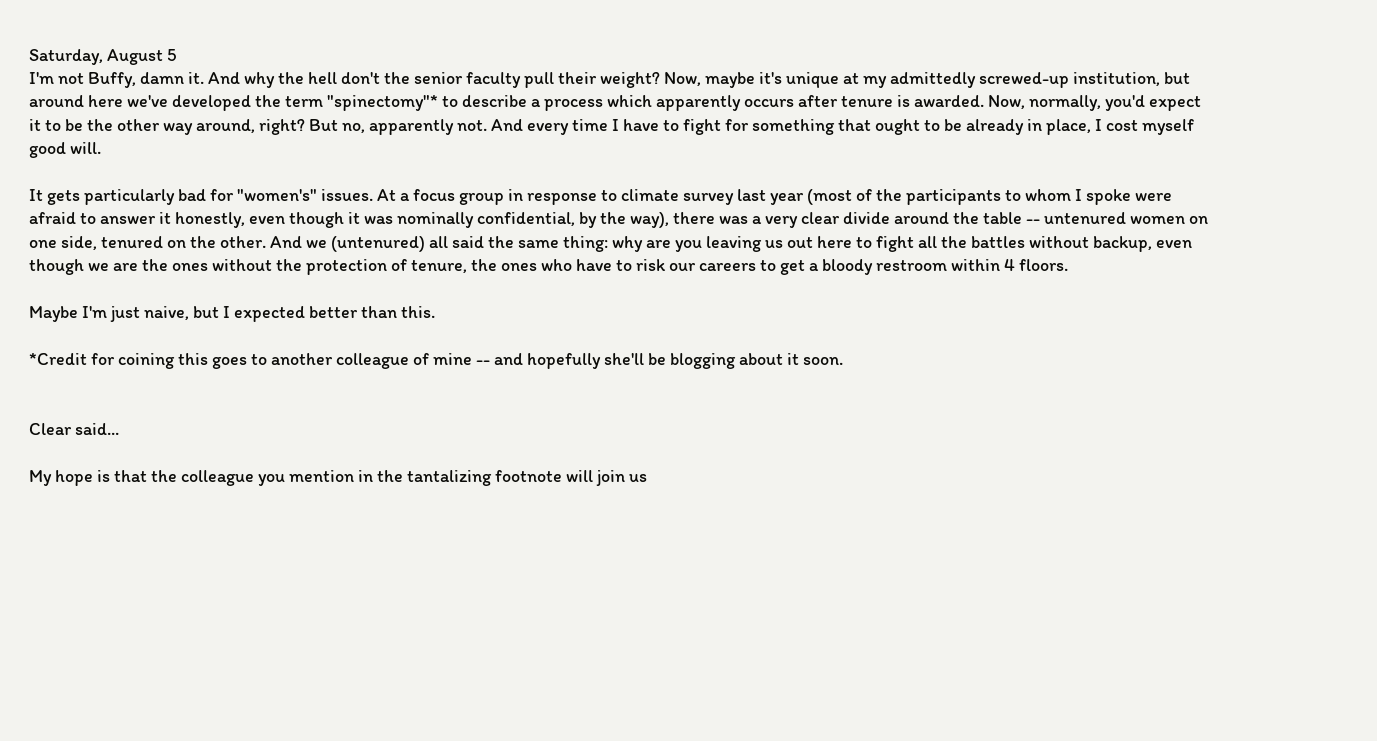Saturday, August 5
I'm not Buffy, damn it. And why the hell don't the senior faculty pull their weight? Now, maybe it's unique at my admittedly screwed-up institution, but around here we've developed the term "spinectomy"* to describe a process which apparently occurs after tenure is awarded. Now, normally, you'd expect it to be the other way around, right? But no, apparently not. And every time I have to fight for something that ought to be already in place, I cost myself good will.

It gets particularly bad for "women's" issues. At a focus group in response to climate survey last year (most of the participants to whom I spoke were afraid to answer it honestly, even though it was nominally confidential, by the way), there was a very clear divide around the table -- untenured women on one side, tenured on the other. And we (untenured) all said the same thing: why are you leaving us out here to fight all the battles without backup, even though we are the ones without the protection of tenure, the ones who have to risk our careers to get a bloody restroom within 4 floors.

Maybe I'm just naive, but I expected better than this.

*Credit for coining this goes to another colleague of mine -- and hopefully she'll be blogging about it soon.


Clear said...

My hope is that the colleague you mention in the tantalizing footnote will join us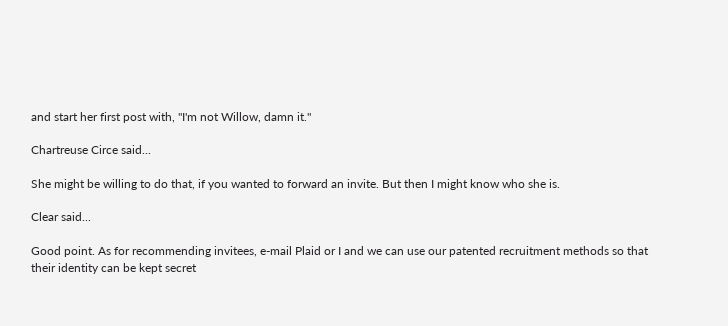and start her first post with, "I'm not Willow, damn it."

Chartreuse Circe said...

She might be willing to do that, if you wanted to forward an invite. But then I might know who she is.

Clear said...

Good point. As for recommending invitees, e-mail Plaid or I and we can use our patented recruitment methods so that their identity can be kept secret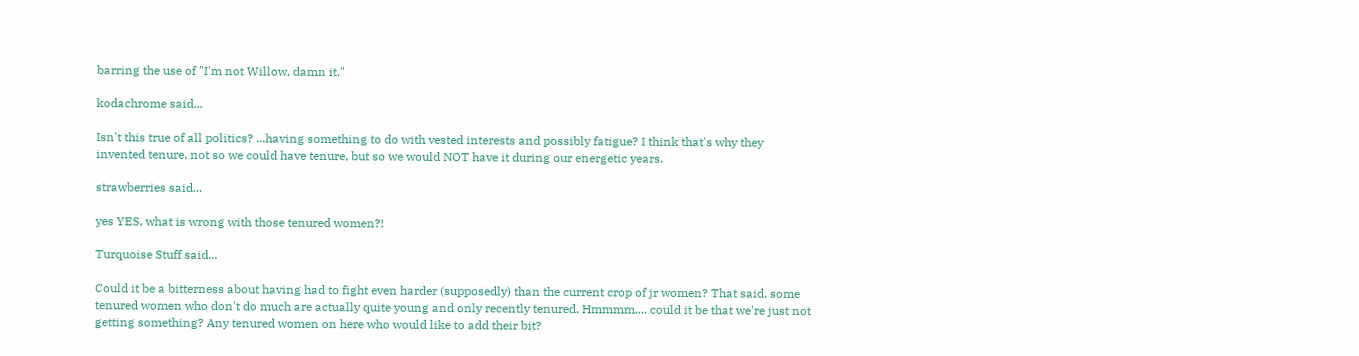barring the use of "I'm not Willow, damn it."

kodachrome said...

Isn't this true of all politics? ...having something to do with vested interests and possibly fatigue? I think that's why they invented tenure, not so we could have tenure, but so we would NOT have it during our energetic years.

strawberries said...

yes YES, what is wrong with those tenured women?!

Turquoise Stuff said...

Could it be a bitterness about having had to fight even harder (supposedly) than the current crop of jr women? That said, some tenured women who don't do much are actually quite young and only recently tenured. Hmmmm.... could it be that we're just not getting something? Any tenured women on here who would like to add their bit?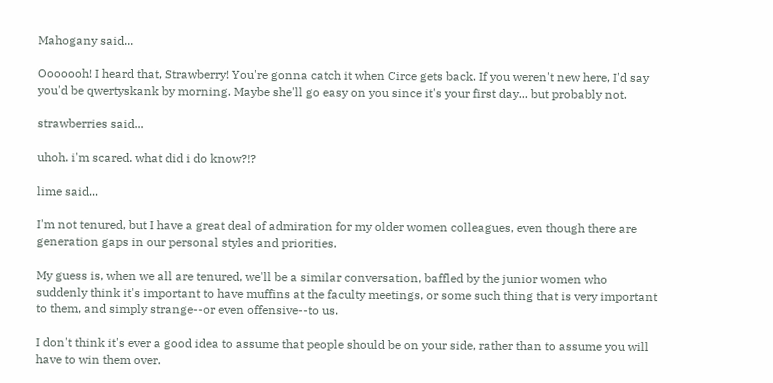Mahogany said...

Ooooooh! I heard that, Strawberry! You're gonna catch it when Circe gets back. If you weren't new here, I'd say you'd be qwertyskank by morning. Maybe she'll go easy on you since it's your first day... but probably not.

strawberries said...

uhoh. i'm scared. what did i do know?!?

lime said...

I'm not tenured, but I have a great deal of admiration for my older women colleagues, even though there are generation gaps in our personal styles and priorities.

My guess is, when we all are tenured, we'll be a similar conversation, baffled by the junior women who suddenly think it's important to have muffins at the faculty meetings, or some such thing that is very important to them, and simply strange--or even offensive--to us.

I don't think it's ever a good idea to assume that people should be on your side, rather than to assume you will have to win them over.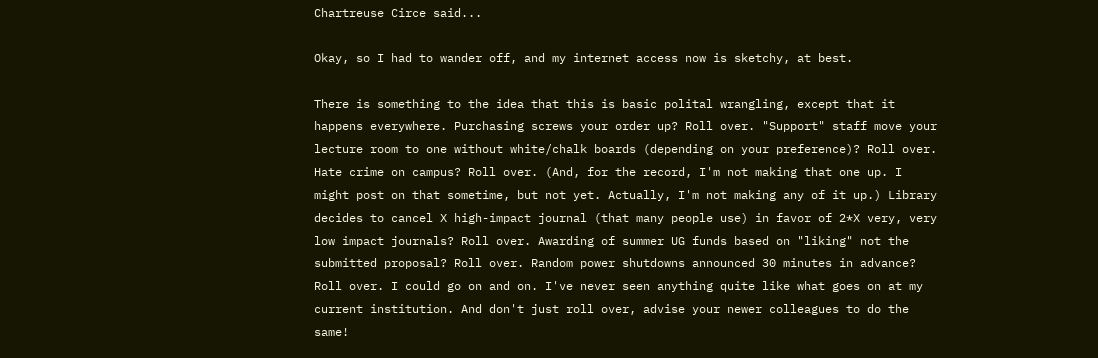Chartreuse Circe said...

Okay, so I had to wander off, and my internet access now is sketchy, at best.

There is something to the idea that this is basic polital wrangling, except that it happens everywhere. Purchasing screws your order up? Roll over. "Support" staff move your lecture room to one without white/chalk boards (depending on your preference)? Roll over. Hate crime on campus? Roll over. (And, for the record, I'm not making that one up. I might post on that sometime, but not yet. Actually, I'm not making any of it up.) Library decides to cancel X high-impact journal (that many people use) in favor of 2*X very, very low impact journals? Roll over. Awarding of summer UG funds based on "liking" not the submitted proposal? Roll over. Random power shutdowns announced 30 minutes in advance? Roll over. I could go on and on. I've never seen anything quite like what goes on at my current institution. And don't just roll over, advise your newer colleagues to do the same!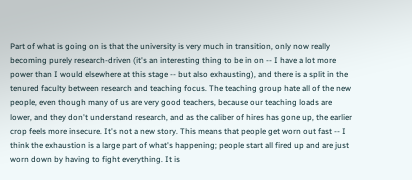Part of what is going on is that the university is very much in transition, only now really becoming purely research-driven (it's an interesting thing to be in on -- I have a lot more power than I would elsewhere at this stage -- but also exhausting), and there is a split in the tenured faculty between research and teaching focus. The teaching group hate all of the new people, even though many of us are very good teachers, because our teaching loads are lower, and they don't understand research, and as the caliber of hires has gone up, the earlier crop feels more insecure. It's not a new story. This means that people get worn out fast -- I think the exhaustion is a large part of what's happening; people start all fired up and are just worn down by having to fight everything. It is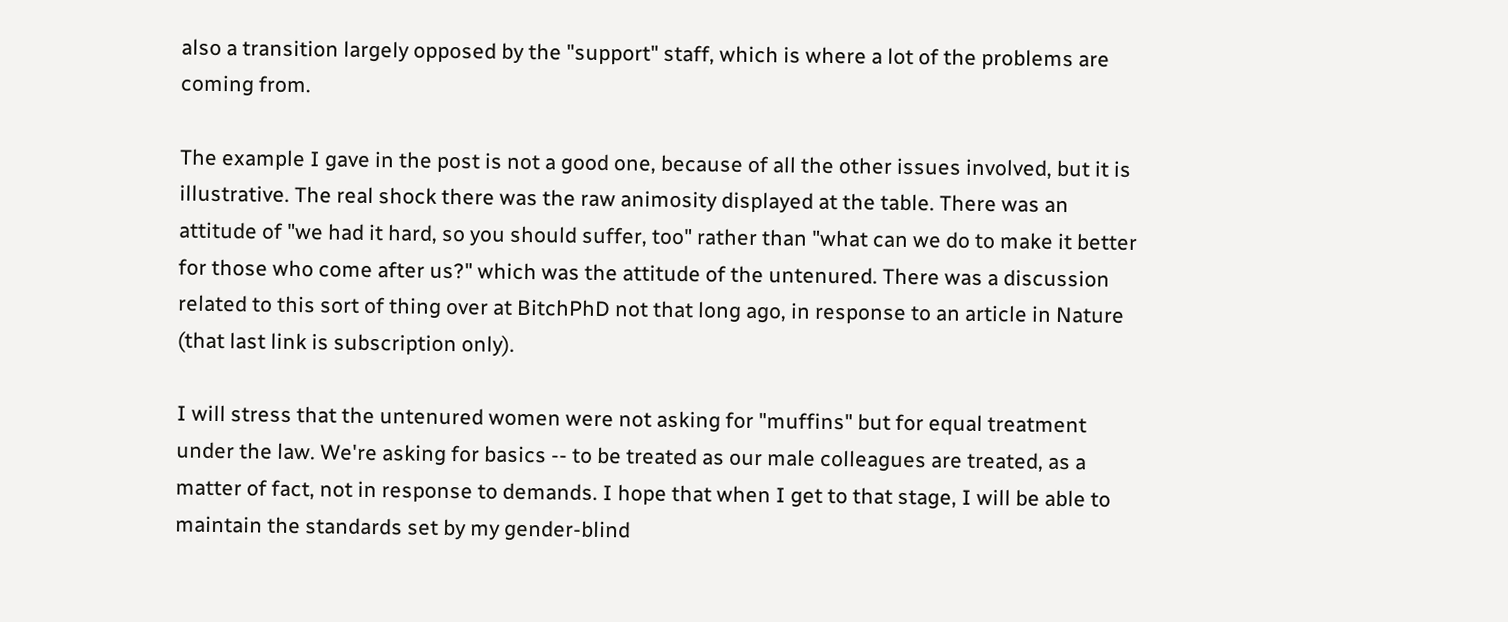also a transition largely opposed by the "support" staff, which is where a lot of the problems are coming from.

The example I gave in the post is not a good one, because of all the other issues involved, but it is illustrative. The real shock there was the raw animosity displayed at the table. There was an attitude of "we had it hard, so you should suffer, too" rather than "what can we do to make it better for those who come after us?" which was the attitude of the untenured. There was a discussion related to this sort of thing over at BitchPhD not that long ago, in response to an article in Nature (that last link is subscription only).

I will stress that the untenured women were not asking for "muffins" but for equal treatment under the law. We're asking for basics -- to be treated as our male colleagues are treated, as a matter of fact, not in response to demands. I hope that when I get to that stage, I will be able to maintain the standards set by my gender-blind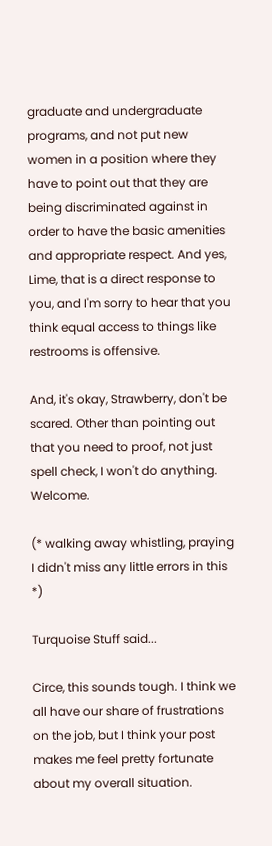graduate and undergraduate programs, and not put new women in a position where they have to point out that they are being discriminated against in order to have the basic amenities and appropriate respect. And yes, Lime, that is a direct response to you, and I'm sorry to hear that you think equal access to things like restrooms is offensive.

And, it's okay, Strawberry, don't be scared. Other than pointing out that you need to proof, not just spell check, I won't do anything. Welcome.

(* walking away whistling, praying I didn't miss any little errors in this *)

Turquoise Stuff said...

Circe, this sounds tough. I think we all have our share of frustrations on the job, but I think your post makes me feel pretty fortunate about my overall situation.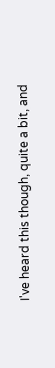I've heard this though, quite a bit, and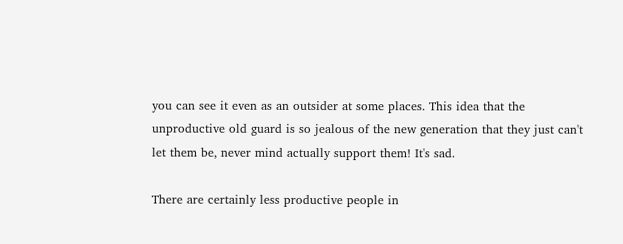you can see it even as an outsider at some places. This idea that the unproductive old guard is so jealous of the new generation that they just can't let them be, never mind actually support them! It's sad.

There are certainly less productive people in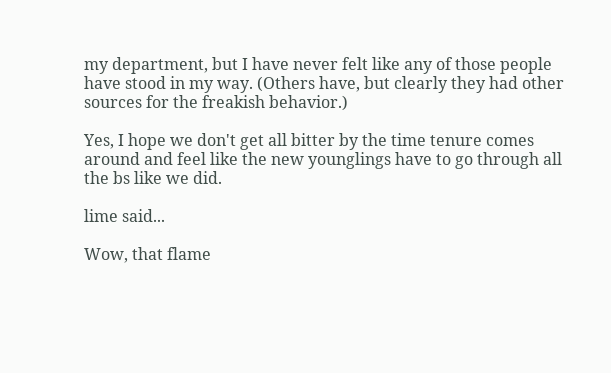my department, but I have never felt like any of those people have stood in my way. (Others have, but clearly they had other sources for the freakish behavior.)

Yes, I hope we don't get all bitter by the time tenure comes around and feel like the new younglings have to go through all the bs like we did.

lime said...

Wow, that flame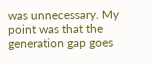was unnecessary. My point was that the generation gap goes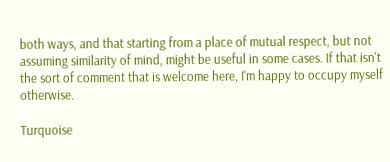both ways, and that starting from a place of mutual respect, but not assuming similarity of mind, might be useful in some cases. If that isn't the sort of comment that is welcome here, I'm happy to occupy myself otherwise.

Turquoise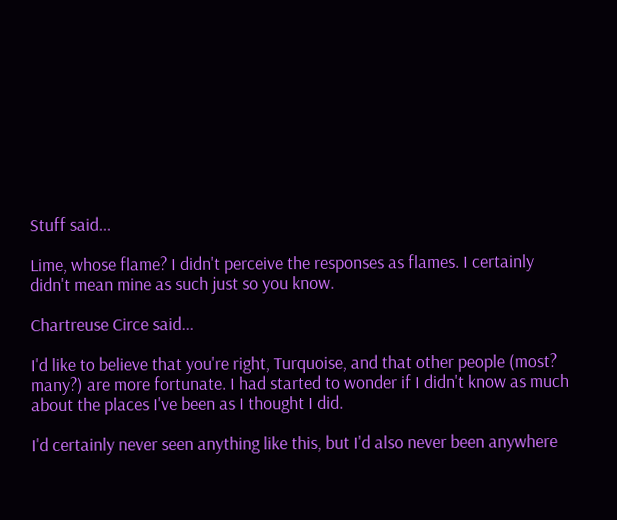Stuff said...

Lime, whose flame? I didn't perceive the responses as flames. I certainly didn't mean mine as such just so you know.

Chartreuse Circe said...

I'd like to believe that you're right, Turquoise, and that other people (most? many?) are more fortunate. I had started to wonder if I didn't know as much about the places I've been as I thought I did.

I'd certainly never seen anything like this, but I'd also never been anywhere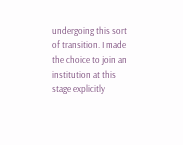undergoing this sort of transition. I made the choice to join an institution at this stage explicitly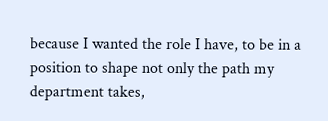because I wanted the role I have, to be in a position to shape not only the path my department takes,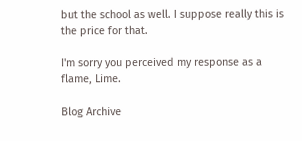but the school as well. I suppose really this is the price for that.

I'm sorry you perceived my response as a flame, Lime.

Blog Archive